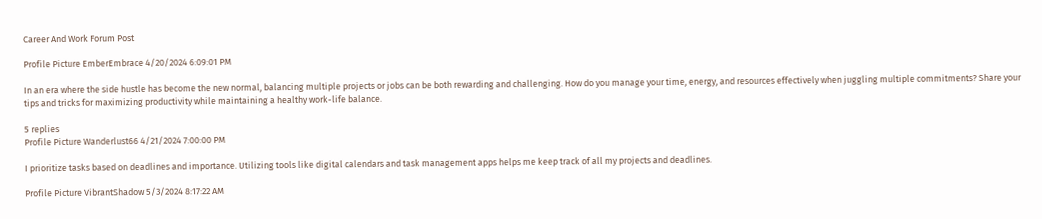Career And Work Forum Post

Profile Picture EmberEmbrace 4/20/2024 6:09:01 PM

In an era where the side hustle has become the new normal, balancing multiple projects or jobs can be both rewarding and challenging. How do you manage your time, energy, and resources effectively when juggling multiple commitments? Share your tips and tricks for maximizing productivity while maintaining a healthy work-life balance.

5 replies
Profile Picture Wanderlust66 4/21/2024 7:00:00 PM

I prioritize tasks based on deadlines and importance. Utilizing tools like digital calendars and task management apps helps me keep track of all my projects and deadlines.

Profile Picture VibrantShadow 5/3/2024 8:17:22 AM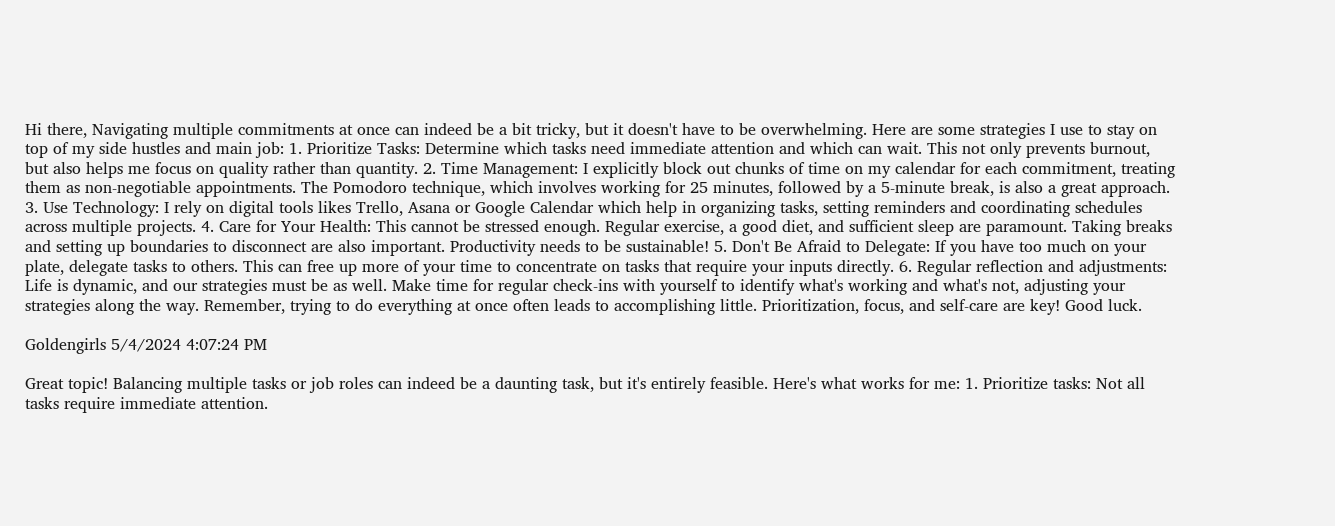Hi there, Navigating multiple commitments at once can indeed be a bit tricky, but it doesn't have to be overwhelming. Here are some strategies I use to stay on top of my side hustles and main job: 1. Prioritize Tasks: Determine which tasks need immediate attention and which can wait. This not only prevents burnout, but also helps me focus on quality rather than quantity. 2. Time Management: I explicitly block out chunks of time on my calendar for each commitment, treating them as non-negotiable appointments. The Pomodoro technique, which involves working for 25 minutes, followed by a 5-minute break, is also a great approach. 3. Use Technology: I rely on digital tools likes Trello, Asana or Google Calendar which help in organizing tasks, setting reminders and coordinating schedules across multiple projects. 4. Care for Your Health: This cannot be stressed enough. Regular exercise, a good diet, and sufficient sleep are paramount. Taking breaks and setting up boundaries to disconnect are also important. Productivity needs to be sustainable! 5. Don't Be Afraid to Delegate: If you have too much on your plate, delegate tasks to others. This can free up more of your time to concentrate on tasks that require your inputs directly. 6. Regular reflection and adjustments: Life is dynamic, and our strategies must be as well. Make time for regular check-ins with yourself to identify what's working and what's not, adjusting your strategies along the way. Remember, trying to do everything at once often leads to accomplishing little. Prioritization, focus, and self-care are key! Good luck.

Goldengirls 5/4/2024 4:07:24 PM

Great topic! Balancing multiple tasks or job roles can indeed be a daunting task, but it's entirely feasible. Here's what works for me: 1. Prioritize tasks: Not all tasks require immediate attention.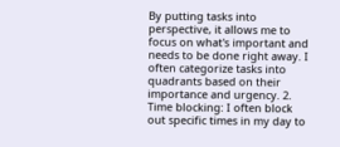By putting tasks into perspective, it allows me to focus on what's important and needs to be done right away. I often categorize tasks into quadrants based on their importance and urgency. 2. Time blocking: I often block out specific times in my day to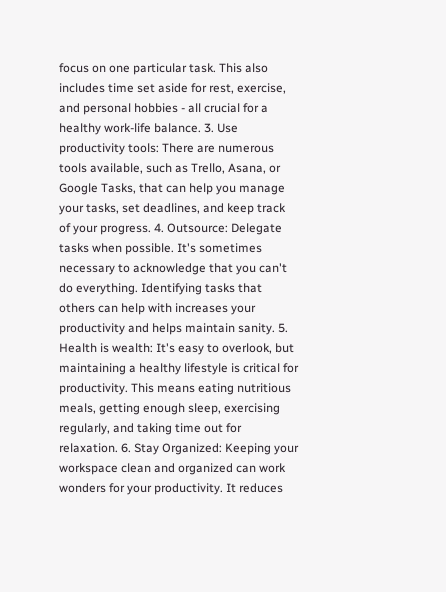focus on one particular task. This also includes time set aside for rest, exercise, and personal hobbies - all crucial for a healthy work-life balance. 3. Use productivity tools: There are numerous tools available, such as Trello, Asana, or Google Tasks, that can help you manage your tasks, set deadlines, and keep track of your progress. 4. Outsource: Delegate tasks when possible. It's sometimes necessary to acknowledge that you can't do everything. Identifying tasks that others can help with increases your productivity and helps maintain sanity. 5. Health is wealth: It's easy to overlook, but maintaining a healthy lifestyle is critical for productivity. This means eating nutritious meals, getting enough sleep, exercising regularly, and taking time out for relaxation. 6. Stay Organized: Keeping your workspace clean and organized can work wonders for your productivity. It reduces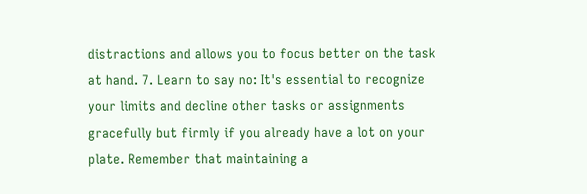distractions and allows you to focus better on the task at hand. 7. Learn to say no: It's essential to recognize your limits and decline other tasks or assignments gracefully but firmly if you already have a lot on your plate. Remember that maintaining a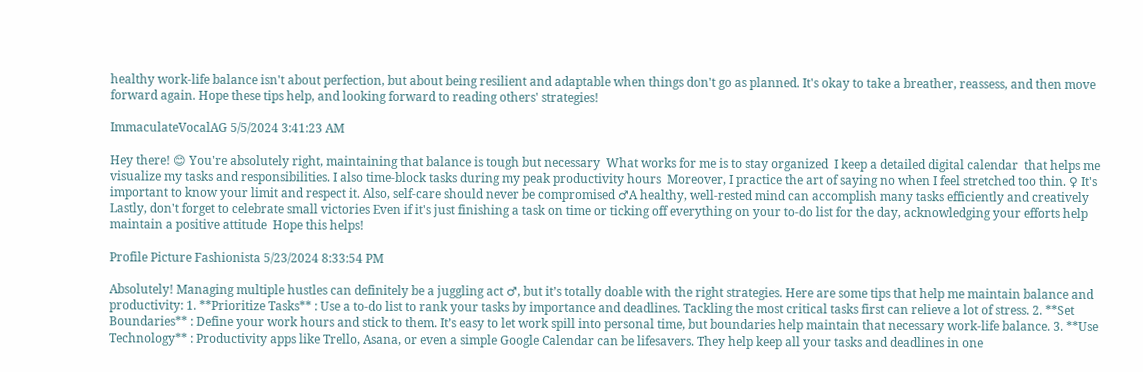healthy work-life balance isn't about perfection, but about being resilient and adaptable when things don't go as planned. It's okay to take a breather, reassess, and then move forward again. Hope these tips help, and looking forward to reading others' strategies!

ImmaculateVocalAG 5/5/2024 3:41:23 AM

Hey there! 😊 You're absolutely right, maintaining that balance is tough but necessary  What works for me is to stay organized  I keep a detailed digital calendar  that helps me visualize my tasks and responsibilities. I also time-block tasks during my peak productivity hours  Moreover, I practice the art of saying no when I feel stretched too thin. ♀ It's important to know your limit and respect it. Also, self-care should never be compromised ♂A healthy, well-rested mind can accomplish many tasks efficiently and creatively  Lastly, don't forget to celebrate small victories Even if it's just finishing a task on time or ticking off everything on your to-do list for the day, acknowledging your efforts help maintain a positive attitude  Hope this helps!

Profile Picture Fashionista 5/23/2024 8:33:54 PM

Absolutely! Managing multiple hustles can definitely be a juggling act ♂, but it’s totally doable with the right strategies. Here are some tips that help me maintain balance and productivity: 1. **Prioritize Tasks** : Use a to-do list to rank your tasks by importance and deadlines. Tackling the most critical tasks first can relieve a lot of stress. 2. **Set Boundaries** : Define your work hours and stick to them. It’s easy to let work spill into personal time, but boundaries help maintain that necessary work-life balance. 3. **Use Technology** : Productivity apps like Trello, Asana, or even a simple Google Calendar can be lifesavers. They help keep all your tasks and deadlines in one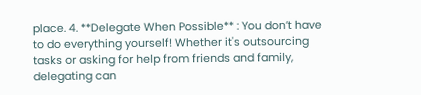place. 4. **Delegate When Possible** : You don’t have to do everything yourself! Whether it's outsourcing tasks or asking for help from friends and family, delegating can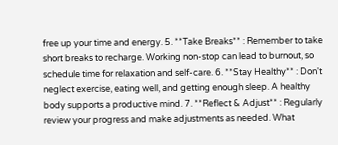free up your time and energy. 5. **Take Breaks** : Remember to take short breaks to recharge. Working non-stop can lead to burnout, so schedule time for relaxation and self-care. 6. **Stay Healthy** : Don't neglect exercise, eating well, and getting enough sleep. A healthy body supports a productive mind. 7. **Reflect & Adjust** : Regularly review your progress and make adjustments as needed. What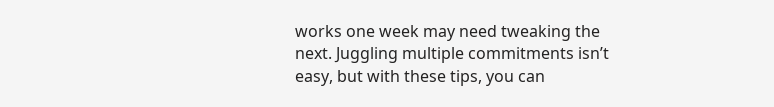works one week may need tweaking the next. Juggling multiple commitments isn’t easy, but with these tips, you can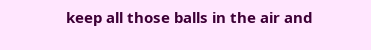keep all those balls in the air and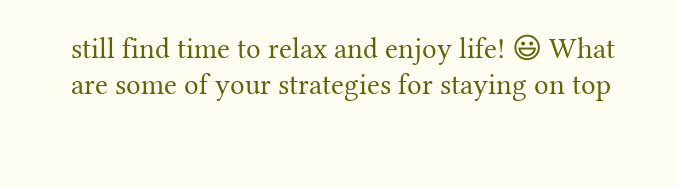still find time to relax and enjoy life! 😃 What are some of your strategies for staying on top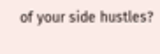of your side hustles?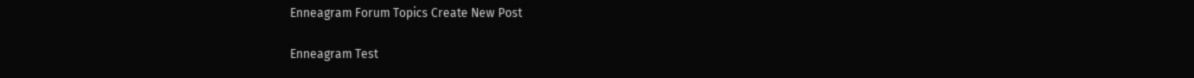Enneagram Forum Topics Create New Post

Enneagram Test